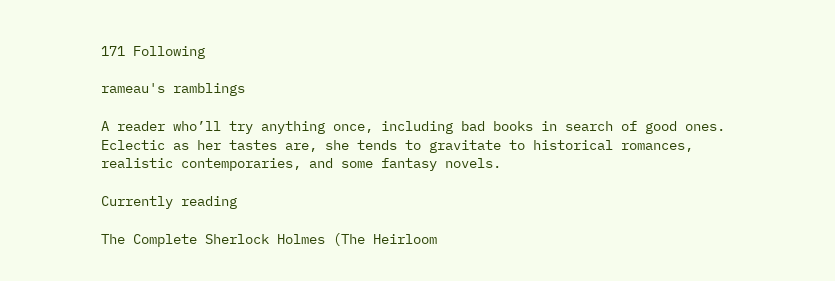171 Following

rameau's ramblings

A reader who’ll try anything once, including bad books in search of good ones. Eclectic as her tastes are, she tends to gravitate to historical romances, realistic contemporaries, and some fantasy novels.

Currently reading

The Complete Sherlock Holmes (The Heirloom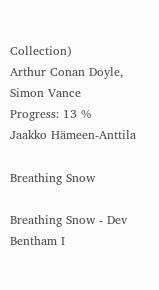Collection)
Arthur Conan Doyle, Simon Vance
Progress: 13 %
Jaakko Hämeen-Anttila

Breathing Snow

Breathing Snow - Dev Bentham I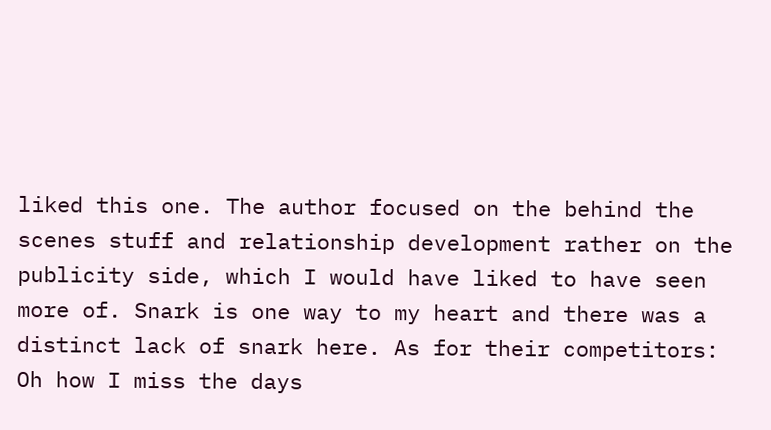liked this one. The author focused on the behind the scenes stuff and relationship development rather on the publicity side, which I would have liked to have seen more of. Snark is one way to my heart and there was a distinct lack of snark here. As for their competitors: Oh how I miss the days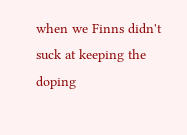when we Finns didn't suck at keeping the doping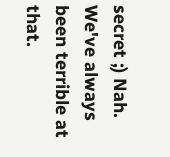secret ;) Nah. We've always been terrible at that.